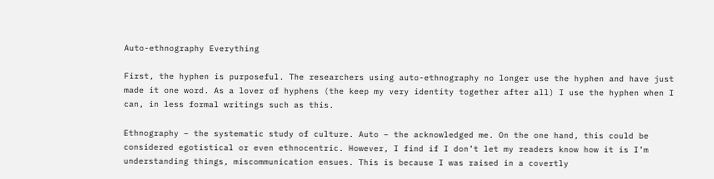Auto-ethnography Everything

First, the hyphen is purposeful. The researchers using auto-ethnography no longer use the hyphen and have just made it one word. As a lover of hyphens (the keep my very identity together after all) I use the hyphen when I can, in less formal writings such as this.

Ethnography – the systematic study of culture. Auto – the acknowledged me. On the one hand, this could be considered egotistical or even ethnocentric. However, I find if I don’t let my readers know how it is I’m understanding things, miscommunication ensues. This is because I was raised in a covertly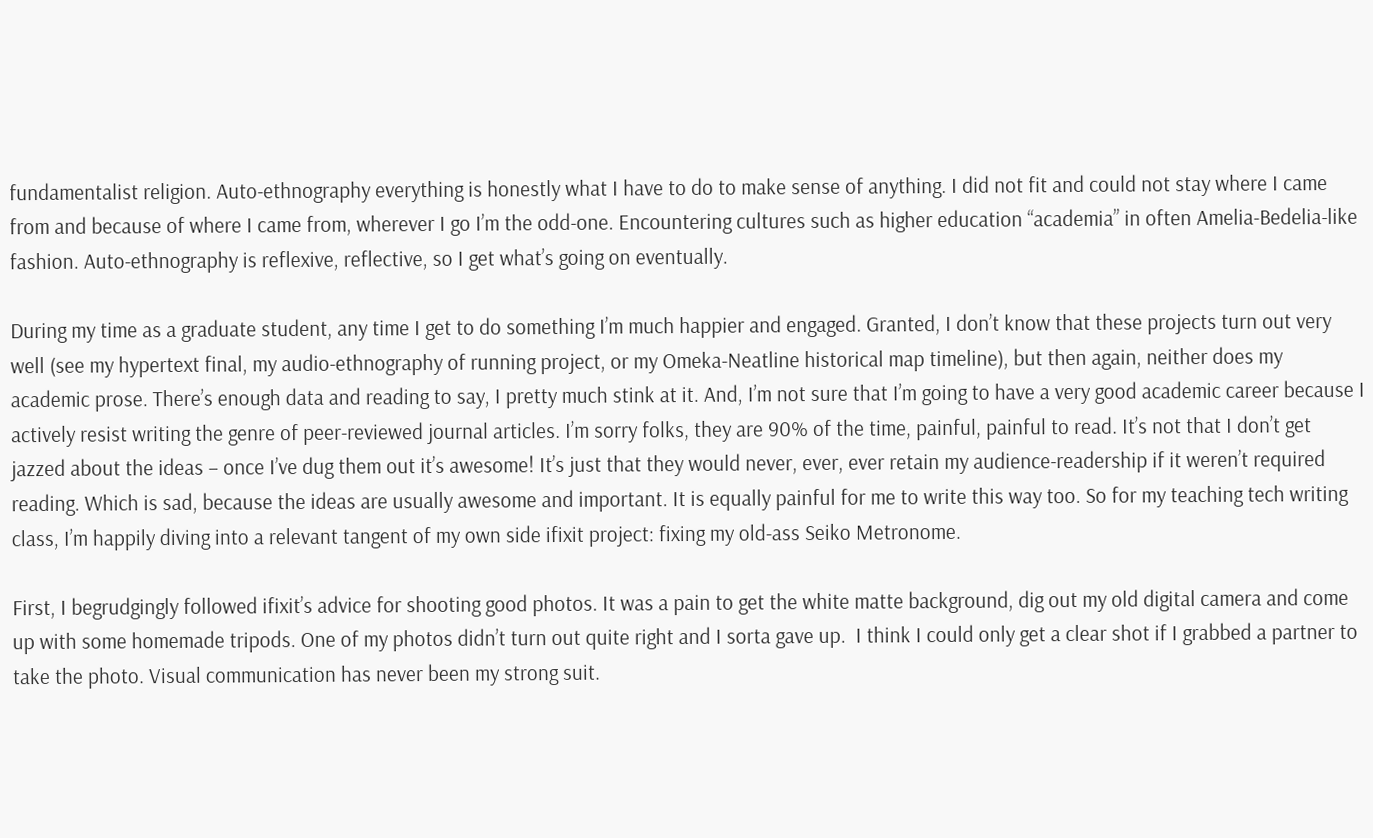fundamentalist religion. Auto-ethnography everything is honestly what I have to do to make sense of anything. I did not fit and could not stay where I came from and because of where I came from, wherever I go I’m the odd-one. Encountering cultures such as higher education “academia” in often Amelia-Bedelia-like fashion. Auto-ethnography is reflexive, reflective, so I get what’s going on eventually.

During my time as a graduate student, any time I get to do something I’m much happier and engaged. Granted, I don’t know that these projects turn out very well (see my hypertext final, my audio-ethnography of running project, or my Omeka-Neatline historical map timeline), but then again, neither does my academic prose. There’s enough data and reading to say, I pretty much stink at it. And, I’m not sure that I’m going to have a very good academic career because I actively resist writing the genre of peer-reviewed journal articles. I’m sorry folks, they are 90% of the time, painful, painful to read. It’s not that I don’t get jazzed about the ideas – once I’ve dug them out it’s awesome! It’s just that they would never, ever, ever retain my audience-readership if it weren’t required reading. Which is sad, because the ideas are usually awesome and important. It is equally painful for me to write this way too. So for my teaching tech writing class, I’m happily diving into a relevant tangent of my own side ifixit project: fixing my old-ass Seiko Metronome.

First, I begrudgingly followed ifixit’s advice for shooting good photos. It was a pain to get the white matte background, dig out my old digital camera and come up with some homemade tripods. One of my photos didn’t turn out quite right and I sorta gave up.  I think I could only get a clear shot if I grabbed a partner to take the photo. Visual communication has never been my strong suit.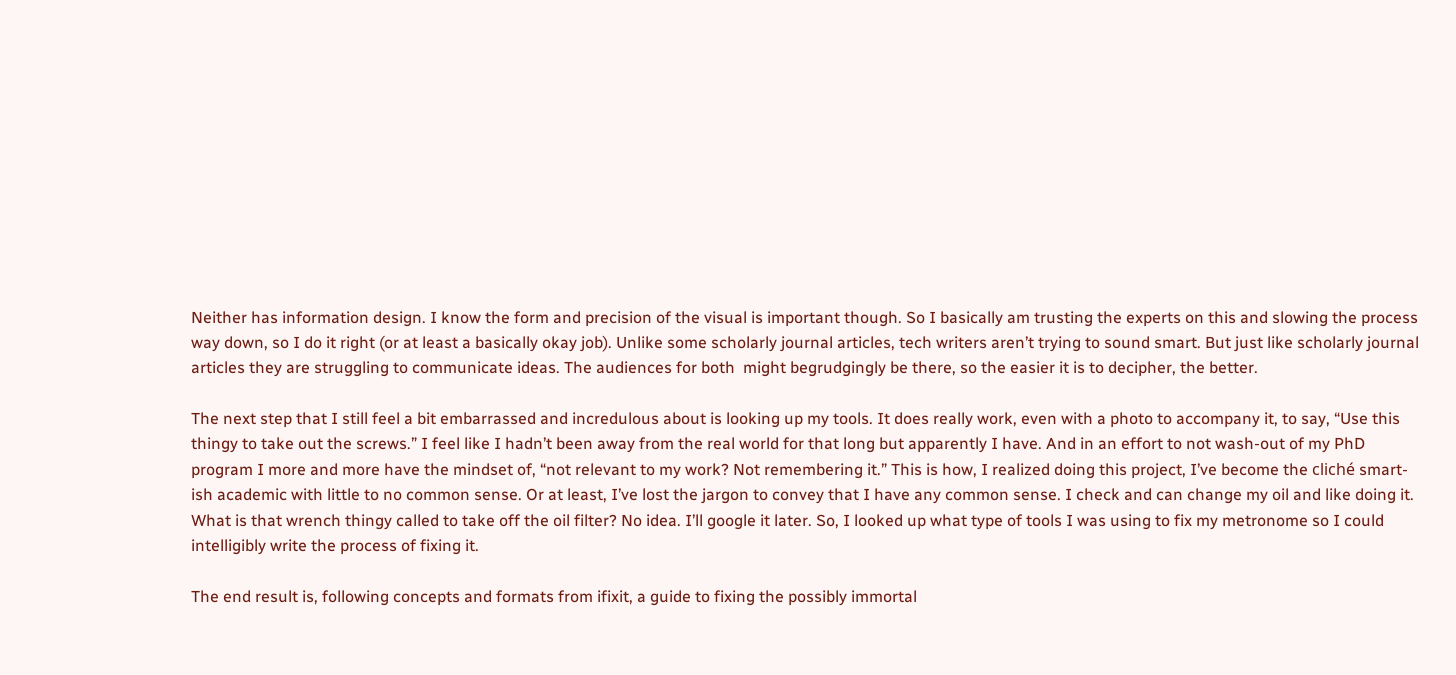Neither has information design. I know the form and precision of the visual is important though. So I basically am trusting the experts on this and slowing the process way down, so I do it right (or at least a basically okay job). Unlike some scholarly journal articles, tech writers aren’t trying to sound smart. But just like scholarly journal articles they are struggling to communicate ideas. The audiences for both  might begrudgingly be there, so the easier it is to decipher, the better.

The next step that I still feel a bit embarrassed and incredulous about is looking up my tools. It does really work, even with a photo to accompany it, to say, “Use this thingy to take out the screws.” I feel like I hadn’t been away from the real world for that long but apparently I have. And in an effort to not wash-out of my PhD program I more and more have the mindset of, “not relevant to my work? Not remembering it.” This is how, I realized doing this project, I’ve become the cliché smart-ish academic with little to no common sense. Or at least, I’ve lost the jargon to convey that I have any common sense. I check and can change my oil and like doing it. What is that wrench thingy called to take off the oil filter? No idea. I’ll google it later. So, I looked up what type of tools I was using to fix my metronome so I could intelligibly write the process of fixing it.

The end result is, following concepts and formats from ifixit, a guide to fixing the possibly immortal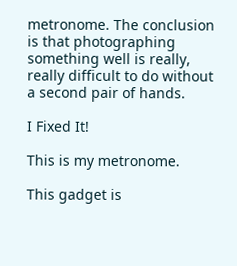metronome. The conclusion is that photographing something well is really, really difficult to do without a second pair of hands.

I Fixed It!

This is my metronome.

This gadget is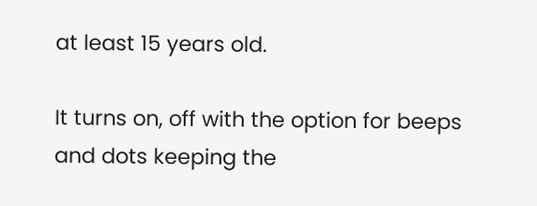at least 15 years old.

It turns on, off with the option for beeps and dots keeping the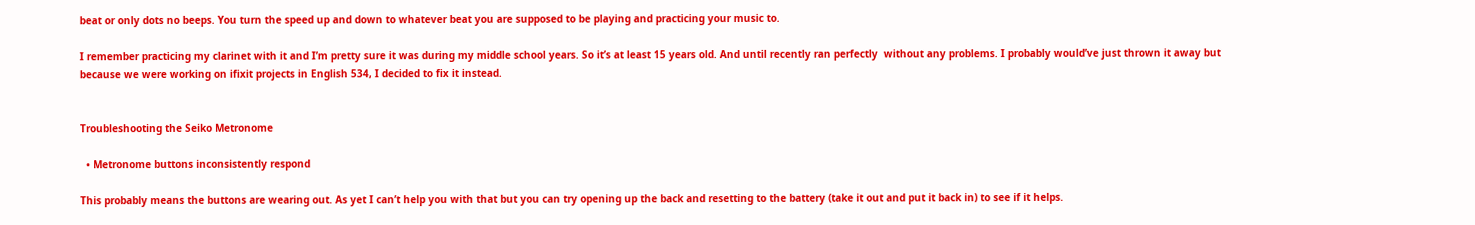beat or only dots no beeps. You turn the speed up and down to whatever beat you are supposed to be playing and practicing your music to.

I remember practicing my clarinet with it and I’m pretty sure it was during my middle school years. So it’s at least 15 years old. And until recently ran perfectly  without any problems. I probably would’ve just thrown it away but because we were working on ifixit projects in English 534, I decided to fix it instead.


Troubleshooting the Seiko Metronome

  • Metronome buttons inconsistently respond

This probably means the buttons are wearing out. As yet I can’t help you with that but you can try opening up the back and resetting to the battery (take it out and put it back in) to see if it helps.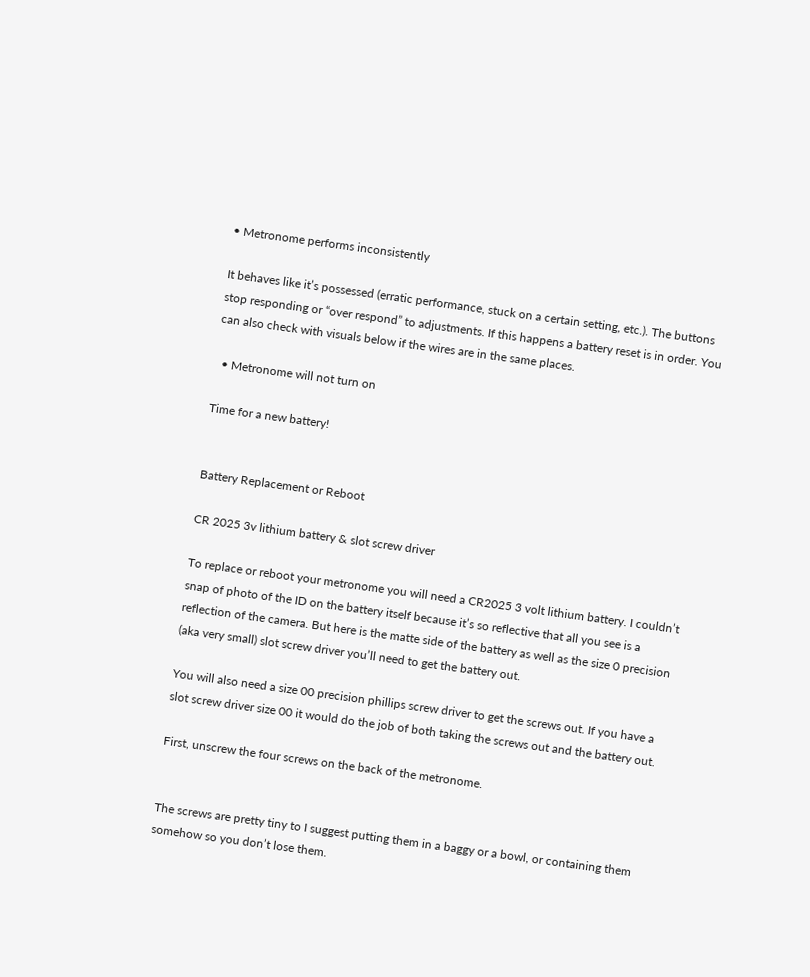• Metronome performs inconsistently

It behaves like it’s possessed (erratic performance, stuck on a certain setting, etc.). The buttons stop responding or “over respond” to adjustments. If this happens a battery reset is in order. You can also check with visuals below if the wires are in the same places.

  • Metronome will not turn on

Time for a new battery!


Battery Replacement or Reboot

CR 2025 3v lithium battery & slot screw driver

To replace or reboot your metronome you will need a CR2025 3 volt lithium battery. I couldn’t snap of photo of the ID on the battery itself because it’s so reflective that all you see is a reflection of the camera. But here is the matte side of the battery as well as the size 0 precision (aka very small) slot screw driver you’ll need to get the battery out.

You will also need a size 00 precision phillips screw driver to get the screws out. If you have a slot screw driver size 00 it would do the job of both taking the screws out and the battery out.

First, unscrew the four screws on the back of the metronome.


The screws are pretty tiny to I suggest putting them in a baggy or a bowl, or containing them somehow so you don’t lose them.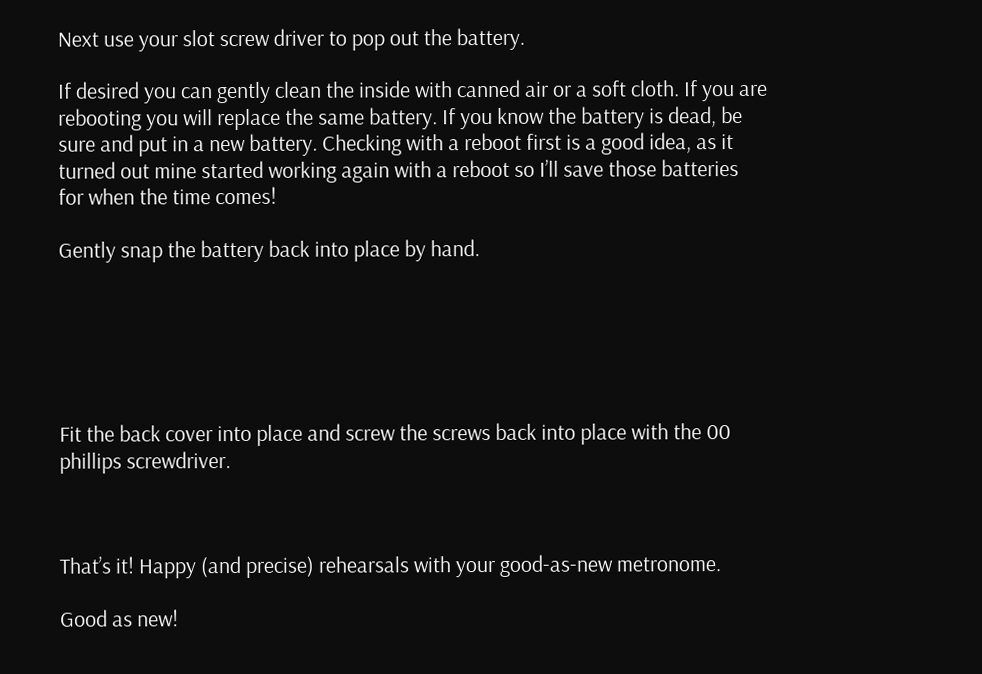Next use your slot screw driver to pop out the battery.

If desired you can gently clean the inside with canned air or a soft cloth. If you are rebooting you will replace the same battery. If you know the battery is dead, be sure and put in a new battery. Checking with a reboot first is a good idea, as it turned out mine started working again with a reboot so I’ll save those batteries for when the time comes!

Gently snap the battery back into place by hand.






Fit the back cover into place and screw the screws back into place with the 00 phillips screwdriver.



That’s it! Happy (and precise) rehearsals with your good-as-new metronome.

Good as new!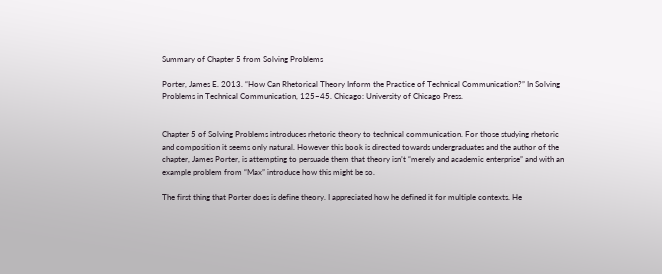Summary of Chapter 5 from Solving Problems

Porter, James E. 2013. “How Can Rhetorical Theory Inform the Practice of Technical Communication?” In Solving Problems in Technical Communication, 125–45. Chicago: University of Chicago Press.


Chapter 5 of Solving Problems introduces rhetoric theory to technical communication. For those studying rhetoric and composition it seems only natural. However this book is directed towards undergraduates and the author of the chapter, James Porter, is attempting to persuade them that theory isn’t “merely and academic enterprise” and with an example problem from “Max” introduce how this might be so.

The first thing that Porter does is define theory. I appreciated how he defined it for multiple contexts. He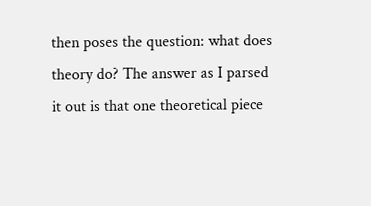then poses the question: what does theory do? The answer as I parsed it out is that one theoretical piece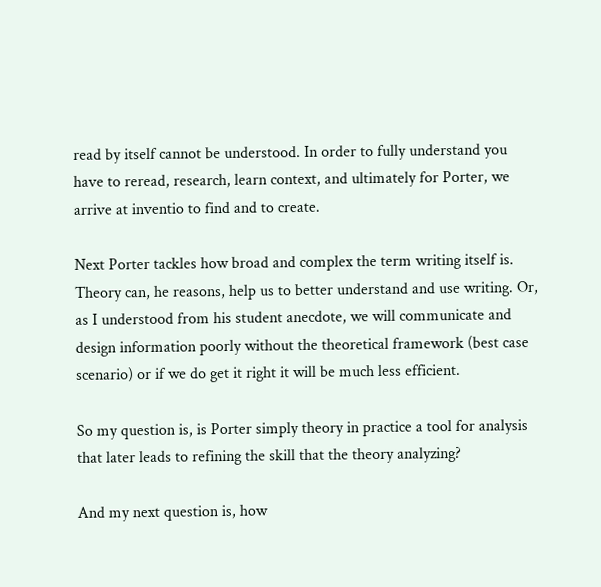read by itself cannot be understood. In order to fully understand you have to reread, research, learn context, and ultimately for Porter, we arrive at inventio to find and to create.

Next Porter tackles how broad and complex the term writing itself is. Theory can, he reasons, help us to better understand and use writing. Or, as I understood from his student anecdote, we will communicate and design information poorly without the theoretical framework (best case scenario) or if we do get it right it will be much less efficient.

So my question is, is Porter simply theory in practice a tool for analysis that later leads to refining the skill that the theory analyzing?

And my next question is, how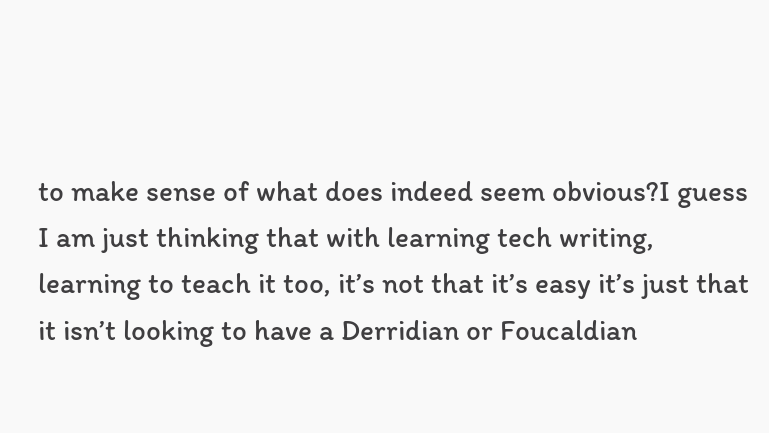to make sense of what does indeed seem obvious?I guess I am just thinking that with learning tech writing, learning to teach it too, it’s not that it’s easy it’s just that it isn’t looking to have a Derridian or Foucaldian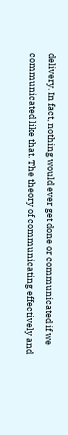delivery. In fact, nothing would ever get done or communicated if we communicated like that. The theory of communicating effectively and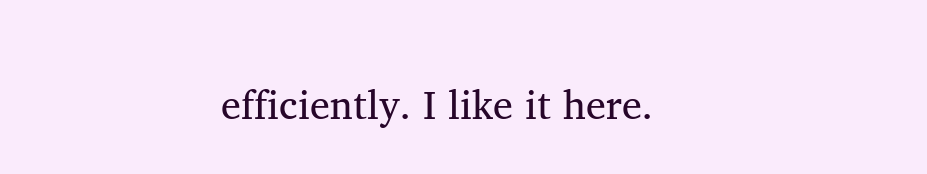efficiently. I like it here.